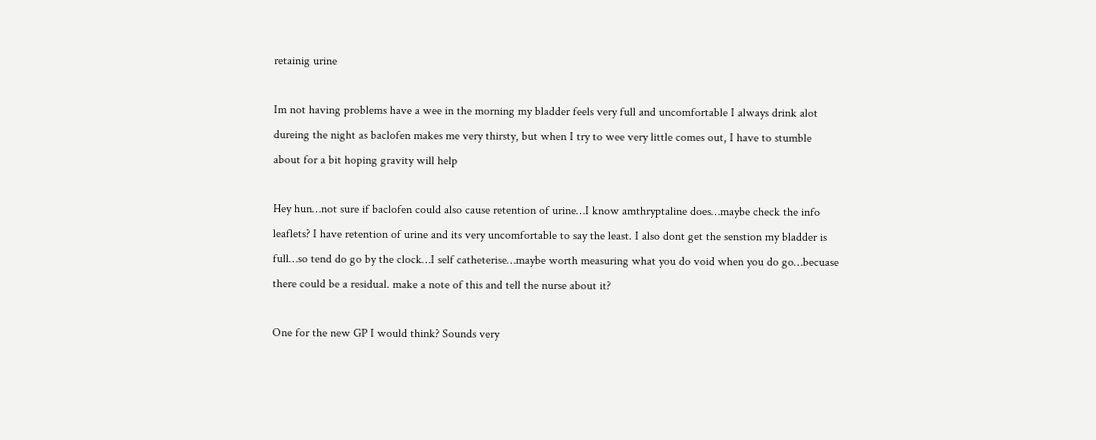retainig urine

Im not having problems have a wee in the morning my bladder feels very full and uncomfortable I always drink alot dureing the night as baclofen makes me very thirsty, but when I try to wee very little comes out, I have to stumble about for a bit hoping gravity will help

Hey hun…not sure if baclofen could also cause retention of urine…I know amthryptaline does…maybe check the info leaflets? I have retention of urine and its very uncomfortable to say the least. I also dont get the senstion my bladder is full…so tend do go by the clock…I self catheterise…maybe worth measuring what you do void when you do go…becuase there could be a residual. make a note of this and tell the nurse about it?

One for the new GP I would think? Sounds very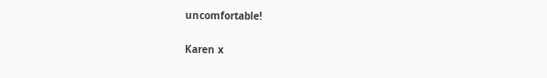uncomfortable!

Karen x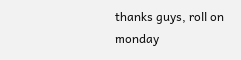thanks guys, roll on monday